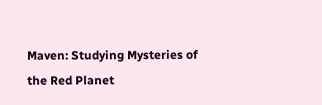Maven: Studying Mysteries of the Red Planet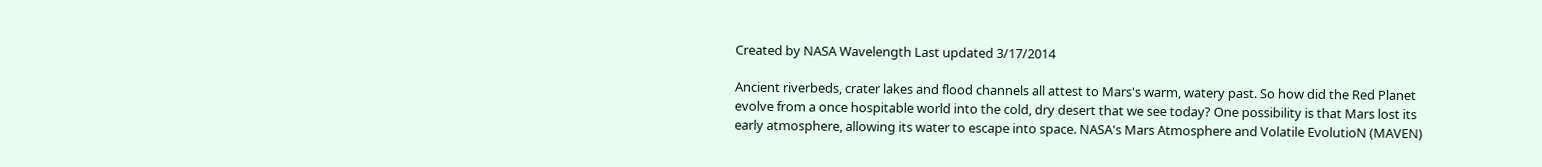Created by NASA Wavelength Last updated 3/17/2014

Ancient riverbeds, crater lakes and flood channels all attest to Mars's warm, watery past. So how did the Red Planet evolve from a once hospitable world into the cold, dry desert that we see today? One possibility is that Mars lost its early atmosphere, allowing its water to escape into space. NASA's Mars Atmosphere and Volatile EvolutioN (MAVEN)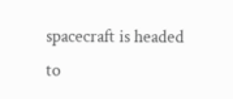spacecraft is headed to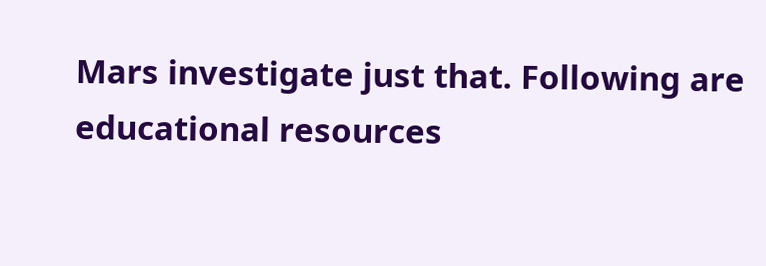Mars investigate just that. Following are educational resources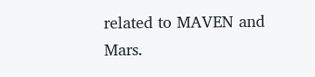related to MAVEN and Mars.